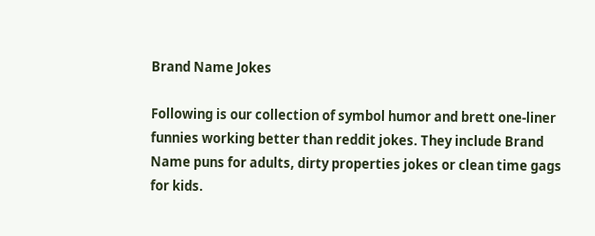Brand Name Jokes

Following is our collection of symbol humor and brett one-liner funnies working better than reddit jokes. They include Brand Name puns for adults, dirty properties jokes or clean time gags for kids.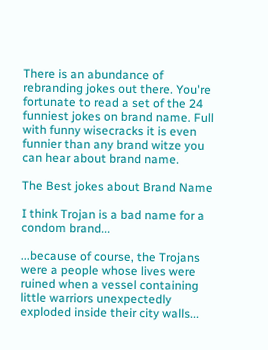There is an abundance of rebranding jokes out there. You're fortunate to read a set of the 24 funniest jokes on brand name. Full with funny wisecracks it is even funnier than any brand witze you can hear about brand name.

The Best jokes about Brand Name

I think Trojan is a bad name for a condom brand...

...because of course, the Trojans were a people whose lives were ruined when a vessel containing little warriors unexpectedly exploded inside their city walls...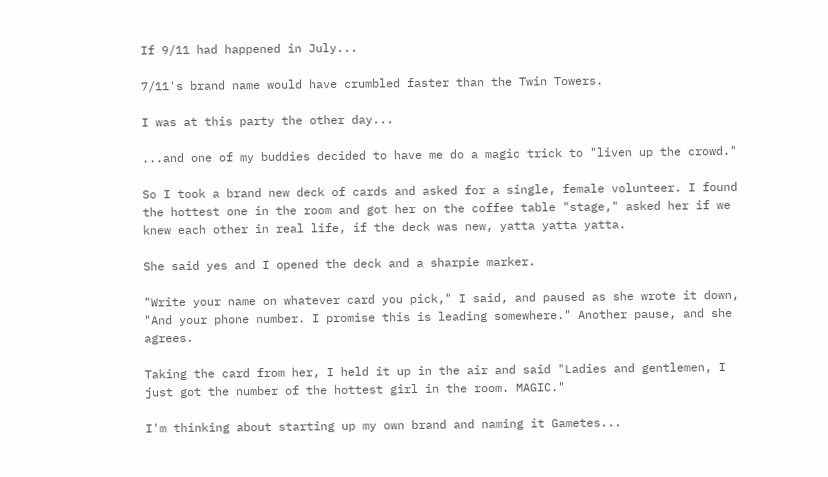If 9/11 had happened in July...

7/11's brand name would have crumbled faster than the Twin Towers.

I was at this party the other day...

...and one of my buddies decided to have me do a magic trick to "liven up the crowd."

So I took a brand new deck of cards and asked for a single, female volunteer. I found the hottest one in the room and got her on the coffee table "stage," asked her if we knew each other in real life, if the deck was new, yatta yatta yatta.

She said yes and I opened the deck and a sharpie marker.

"Write your name on whatever card you pick," I said, and paused as she wrote it down, "And your phone number. I promise this is leading somewhere." Another pause, and she agrees.

Taking the card from her, I held it up in the air and said "Ladies and gentlemen, I just got the number of the hottest girl in the room. MAGIC."

I'm thinking about starting up my own brand and naming it Gametes...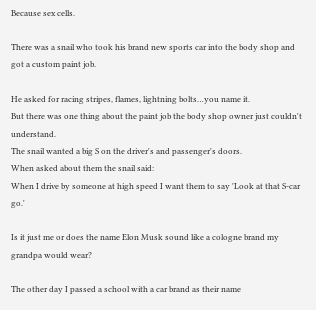Because sex cells.

There was a snail who took his brand new sports car into the body shop and got a custom paint job.

He asked for racing stripes, flames, lightning bolts…you name it.
But there was one thing about the paint job the body shop owner just couldn't understand.
The snail wanted a big S on the driver's and passenger's doors.
When asked about them the snail said:
When I drive by someone at high speed I want them to say 'Look at that S-car go.'

Is it just me or does the name Elon Musk sound like a cologne brand my grandpa would wear?

The other day I passed a school with a car brand as their name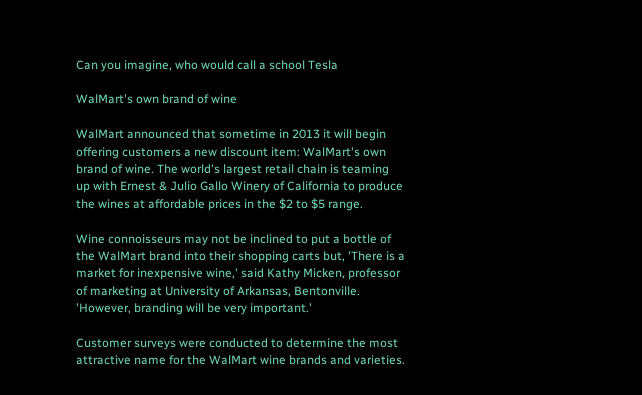Can you imagine, who would call a school Tesla

WalMart's own brand of wine

WalMart announced that sometime in 2013 it will begin offering customers a new discount item: WalMart's own brand of wine. The world's largest retail chain is teaming up with Ernest & Julio Gallo Winery of California to produce the wines at affordable prices in the $2 to $5 range.

Wine connoisseurs may not be inclined to put a bottle of the WalMart brand into their shopping carts but, 'There is a market for inexpensive wine,' said Kathy Micken, professor of marketing at University of Arkansas, Bentonville. 'However, branding will be very important.'

Customer surveys were conducted to determine the most attractive name for the WalMart wine brands and varieties.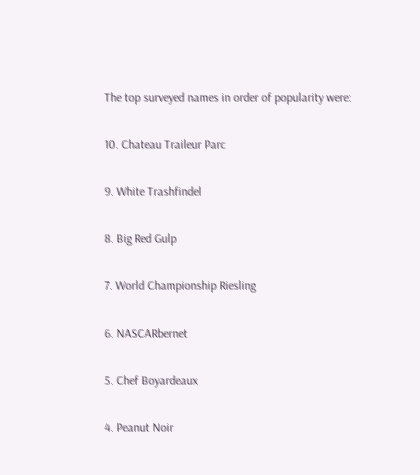The top surveyed names in order of popularity were:

10. Chateau Traileur Parc

9. White Trashfindel

8. Big Red Gulp

7. World Championship Riesling

6. NASCARbernet

5. Chef Boyardeaux

4. Peanut Noir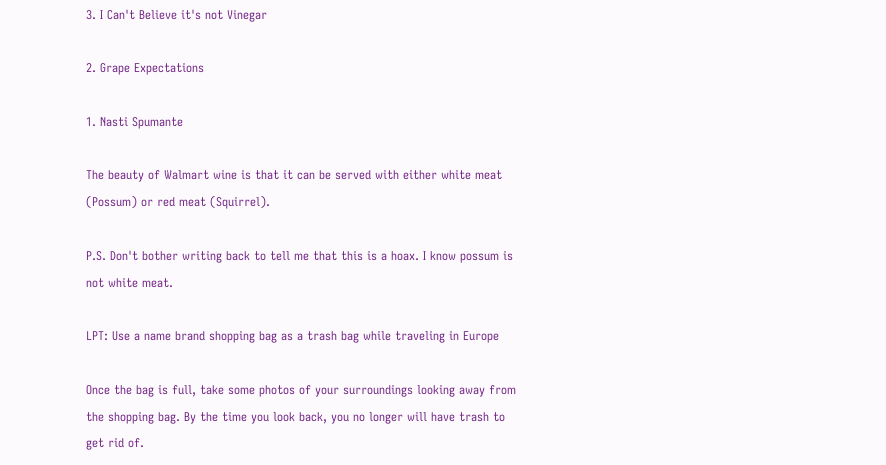3. I Can't Believe it's not Vinegar

2. Grape Expectations

1. Nasti Spumante

The beauty of Walmart wine is that it can be served with either white meat (Possum) or red meat (Squirrel).

P.S. Don't bother writing back to tell me that this is a hoax. I know possum is not white meat.

LPT: Use a name brand shopping bag as a trash bag while traveling in Europe

Once the bag is full, take some photos of your surroundings looking away from the shopping bag. By the time you look back, you no longer will have trash to get rid of.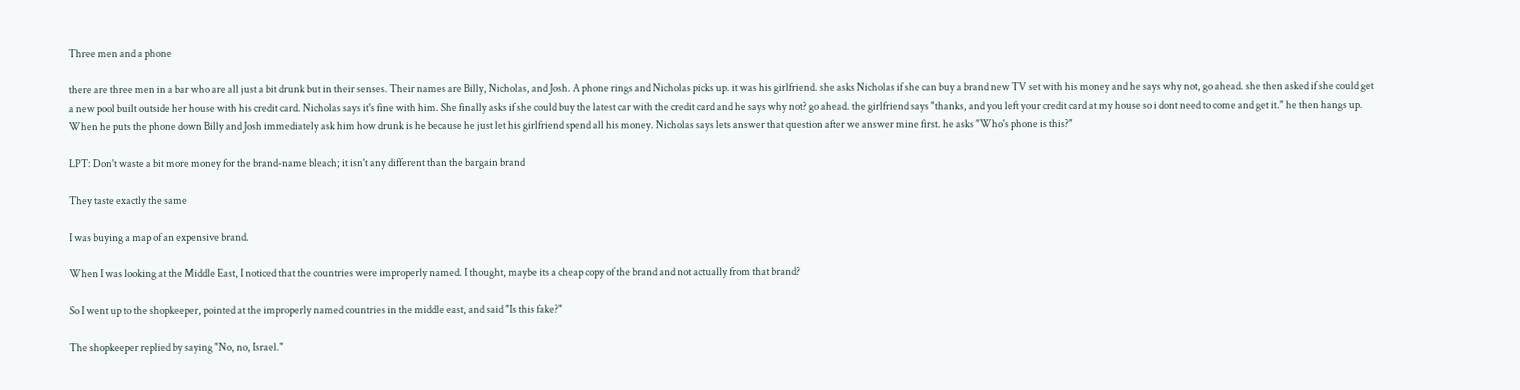Three men and a phone

there are three men in a bar who are all just a bit drunk but in their senses. Their names are Billy, Nicholas, and Josh. A phone rings and Nicholas picks up. it was his girlfriend. she asks Nicholas if she can buy a brand new TV set with his money and he says why not, go ahead. she then asked if she could get a new pool built outside her house with his credit card. Nicholas says it's fine with him. She finally asks if she could buy the latest car with the credit card and he says why not? go ahead. the girlfriend says "thanks, and you left your credit card at my house so i dont need to come and get it." he then hangs up. When he puts the phone down Billy and Josh immediately ask him how drunk is he because he just let his girlfriend spend all his money. Nicholas says lets answer that question after we answer mine first. he asks "Who's phone is this?"

LPT: Don't waste a bit more money for the brand-name bleach; it isn't any different than the bargain brand

They taste exactly the same

I was buying a map of an expensive brand.

When I was looking at the Middle East, I noticed that the countries were improperly named. I thought, maybe its a cheap copy of the brand and not actually from that brand?

So I went up to the shopkeeper, pointed at the improperly named countries in the middle east, and said "Is this fake?"

The shopkeeper replied by saying "No, no, Israel."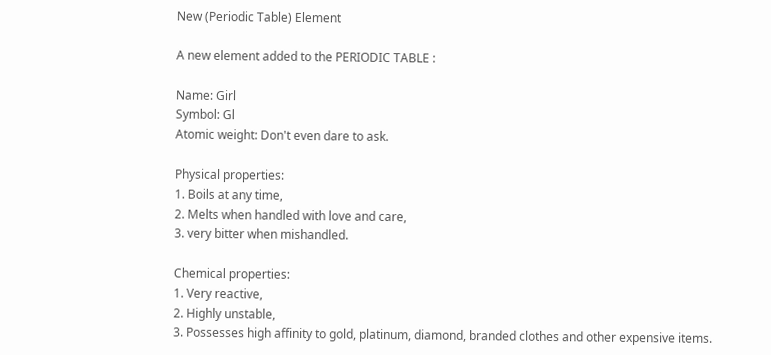New (Periodic Table) Element

A new element added to the PERIODIC TABLE :

Name: Girl
Symbol: Gl
Atomic weight: Don't even dare to ask.

Physical properties:
1. Boils at any time,
2. Melts when handled with love and care,
3. very bitter when mishandled.

Chemical properties:
1. Very reactive,
2. Highly unstable,
3. Possesses high affinity to gold, platinum, diamond, branded clothes and other expensive items.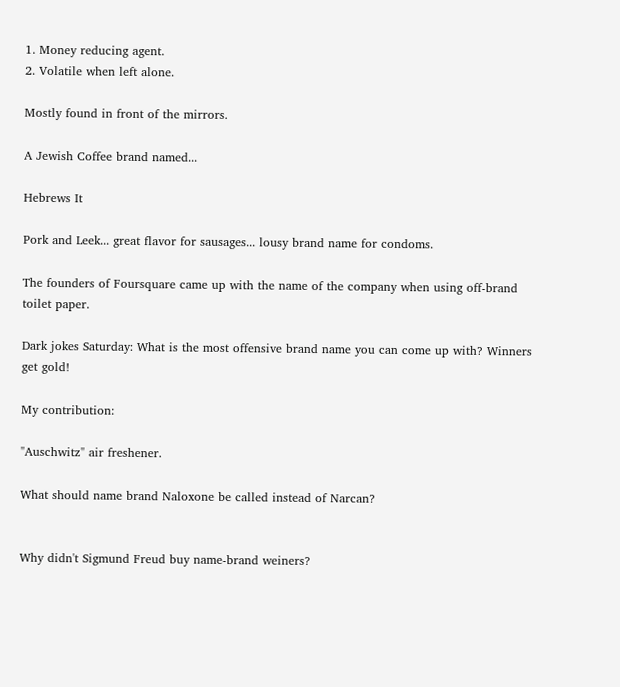1. Money reducing agent.
2. Volatile when left alone.

Mostly found in front of the mirrors.

A Jewish Coffee brand named...

Hebrews It

Pork and Leek... great flavor for sausages... lousy brand name for condoms.

The founders of Foursquare came up with the name of the company when using off-brand toilet paper.

Dark jokes Saturday: What is the most offensive brand name you can come up with? Winners get gold!

My contribution:

"Auschwitz" air freshener.

What should name brand Naloxone be called instead of Narcan?


Why didn't Sigmund Freud buy name-brand weiners?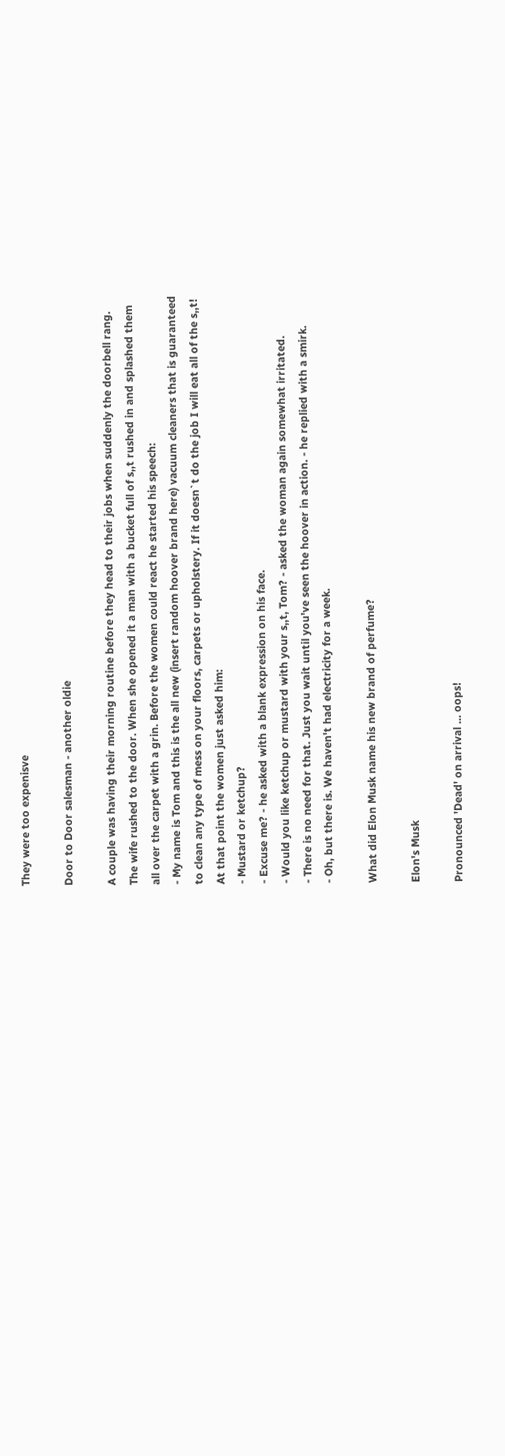They were too expenisve

Door to Door salesman - another oldie

A couple was having their morning routine before they head to their jobs when suddenly the doorbell rang. The wife rushed to the door. When she opened it a man with a bucket full of s,,t rushed in and splashed them all over the carpet with a grin. Before the women could react he started his speech:
- My name is Tom and this is the all new (insert random hoover brand here) vacuum cleaners that is guaranteed to clean any type of mess on your floors, carpets or upholstery. If it doesn`t do the job I will eat all of the s,,t!
At that point the women just asked him:
- Mustard or ketchup?
- Excuse me? - he asked with a blank expression on his face.
- Would you like ketchup or mustard with your s,,t, Tom? - asked the woman again somewhat irritated.
- There is no need for that. Just you wait until you've seen the hoover in action. - he replied with a smirk.
- Oh, but there is. We haven't had electricity for a week.

What did Elon Musk name his new brand of perfume?

Elon's Musk

Pronounced 'Dead' on arrival ... oops!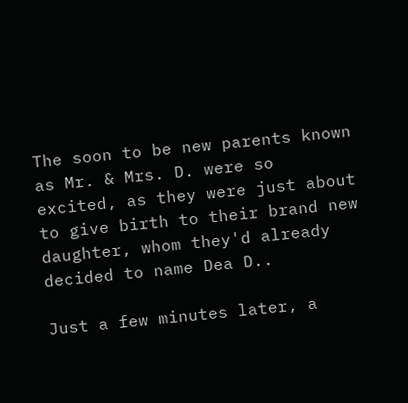The soon to be new parents known as Mr. & Mrs. D. were so excited, as they were just about to give birth to their brand new daughter, whom they'd already decided to name Dea D..

Just a few minutes later, a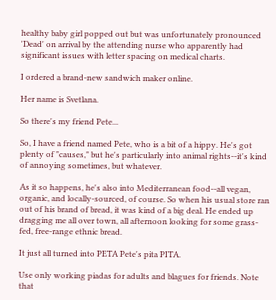healthy baby girl popped out but was unfortunately pronounced 'Dead' on arrival by the attending nurse who apparently had significant issues with letter spacing on medical charts.

I ordered a brand-new sandwich maker online.

Her name is Svetlana.

So there's my friend Pete...

So, I have a friend named Pete, who is a bit of a hippy. He's got plenty of "causes," but he's particularly into animal rights--it's kind of annoying sometimes, but whatever.

As it so happens, he's also into Mediterranean food--all vegan, organic, and locally-sourced, of course. So when his usual store ran out of his brand of bread, it was kind of a big deal. He ended up dragging me all over town, all afternoon looking for some grass-fed, free-range ethnic bread.

It just all turned into PETA Pete's pita PITA.

Use only working piadas for adults and blagues for friends. Note that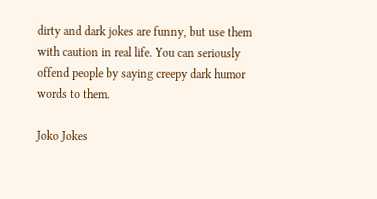dirty and dark jokes are funny, but use them with caution in real life. You can seriously offend people by saying creepy dark humor words to them.

Joko Jokes